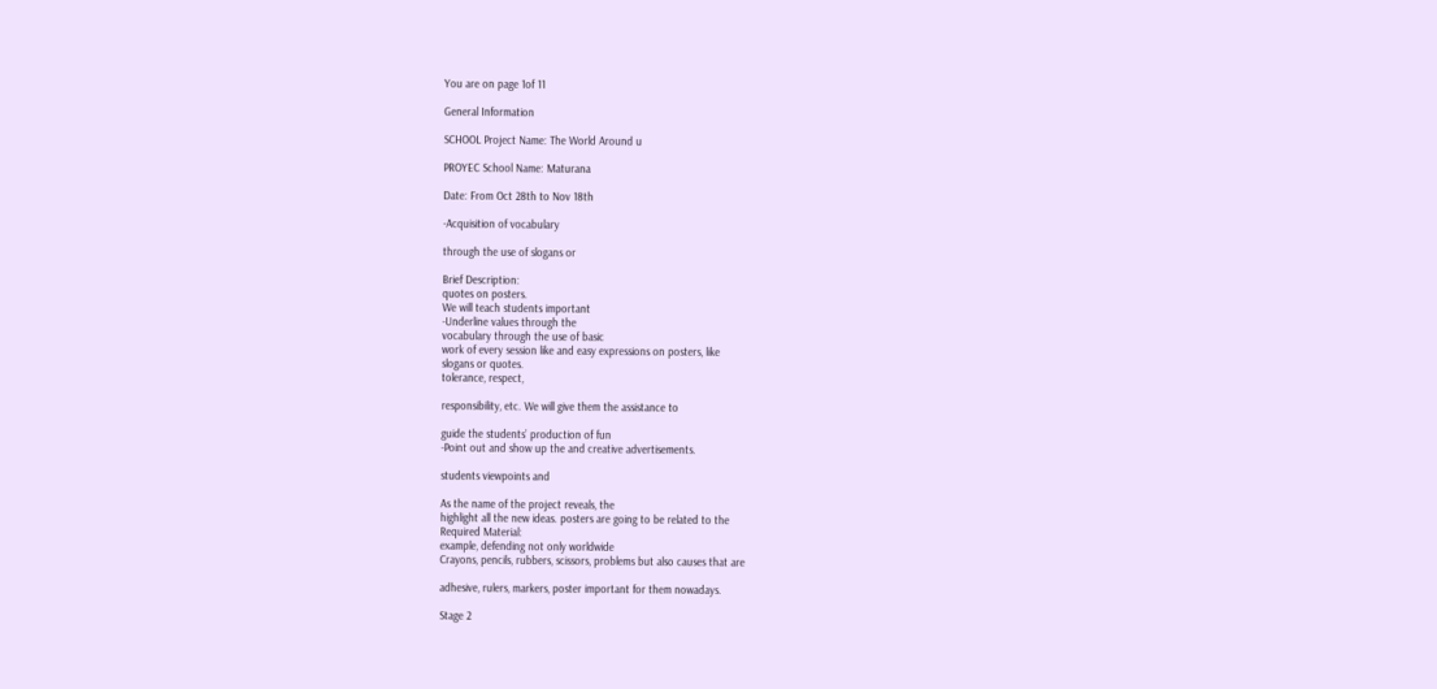You are on page 1of 11

General Information

SCHOOL Project Name: The World Around u

PROYEC School Name: Maturana

Date: From Oct 28th to Nov 18th

-Acquisition of vocabulary

through the use of slogans or

Brief Description:
quotes on posters.
We will teach students important
-Underline values through the
vocabulary through the use of basic
work of every session like and easy expressions on posters, like
slogans or quotes.
tolerance, respect,

responsibility, etc. We will give them the assistance to

guide the students’ production of fun
-Point out and show up the and creative advertisements.

students viewpoints and

As the name of the project reveals, the
highlight all the new ideas. posters are going to be related to the
Required Material:
example, defending not only worldwide
Crayons, pencils, rubbers, scissors, problems but also causes that are

adhesive, rulers, markers, poster important for them nowadays.

Stage 2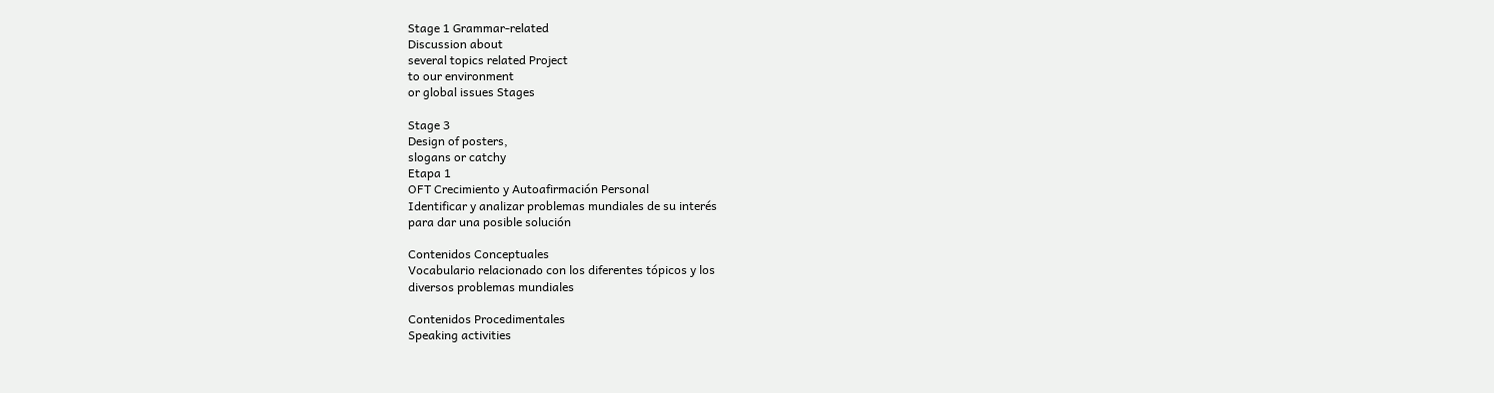Stage 1 Grammar-related
Discussion about
several topics related Project
to our environment
or global issues Stages

Stage 3
Design of posters,
slogans or catchy
Etapa 1
OFT Crecimiento y Autoafirmación Personal
Identificar y analizar problemas mundiales de su interés
para dar una posible solución

Contenidos Conceptuales
Vocabulario relacionado con los diferentes tópicos y los
diversos problemas mundiales

Contenidos Procedimentales
Speaking activities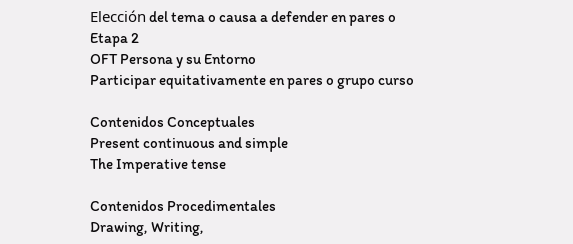Elección del tema o causa a defender en pares o
Etapa 2
OFT Persona y su Entorno
Participar equitativamente en pares o grupo curso

Contenidos Conceptuales
Present continuous and simple
The Imperative tense

Contenidos Procedimentales
Drawing, Writing,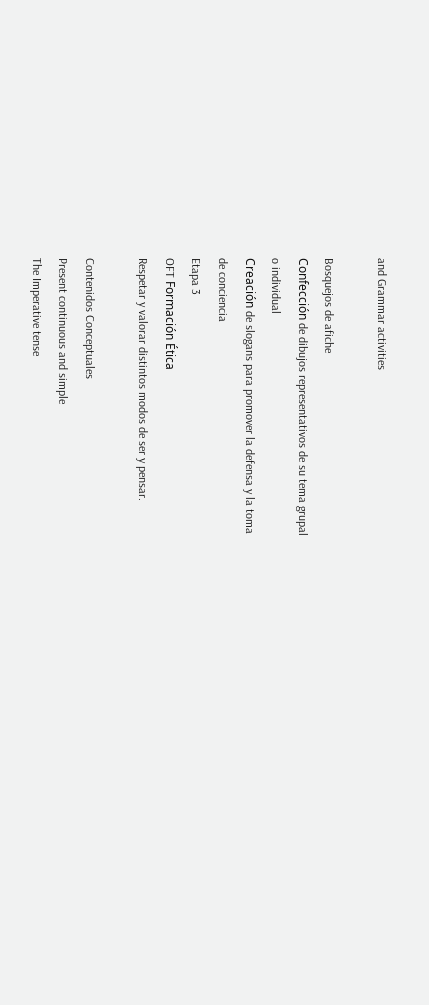and Grammar activities

Bosquejos de afiche
Confección de dibujos representativos de su tema grupal
o individual
Creación de slogans para promover la defensa y la toma
de conciencia
Etapa 3
OFT Formación Ética
Respetar y valorar distintos modos de ser y pensar.

Contenidos Conceptuales
Present continuous and simple
The Imperative tense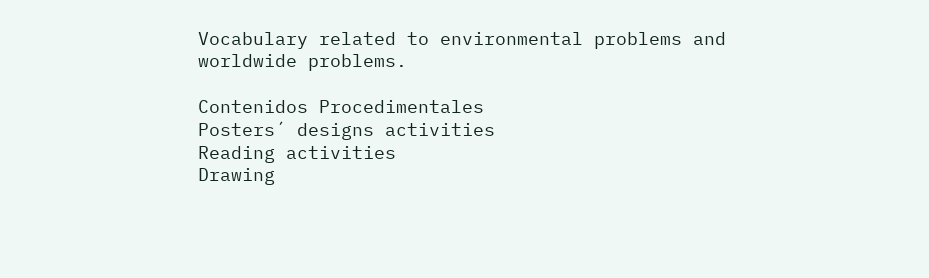Vocabulary related to environmental problems and
worldwide problems.

Contenidos Procedimentales
Posters´ designs activities
Reading activities
Drawing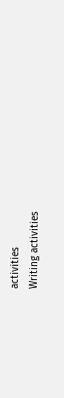activities
Writing activities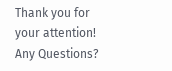Thank you for
your attention!
Any Questions?